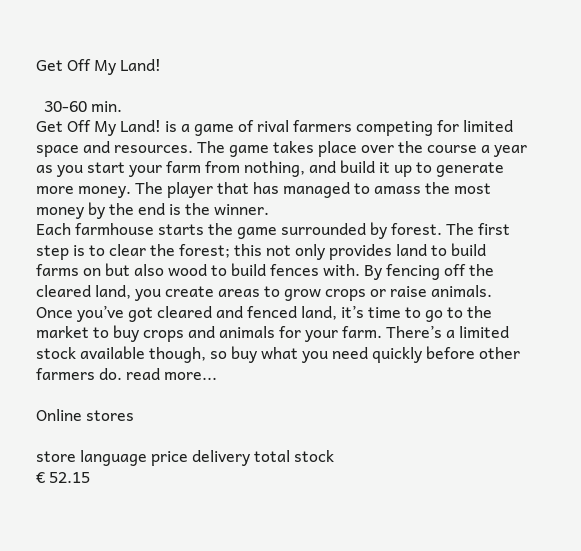Get Off My Land!

  30-60 min.
Get Off My Land! is a game of rival farmers competing for limited space and resources. The game takes place over the course a year as you start your farm from nothing, and build it up to generate more money. The player that has managed to amass the most money by the end is the winner.
Each farmhouse starts the game surrounded by forest. The first step is to clear the forest; this not only provides land to build farms on but also wood to build fences with. By fencing off the cleared land, you create areas to grow crops or raise animals.
Once you’ve got cleared and fenced land, it’s time to go to the market to buy crops and animals for your farm. There’s a limited stock available though, so buy what you need quickly before other farmers do. read more...

Online stores

store language price delivery total stock
€ 52.15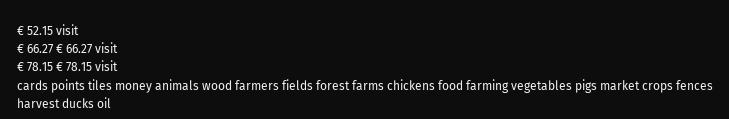€ 52.15 visit
€ 66.27 € 66.27 visit
€ 78.15 € 78.15 visit
cards points tiles money animals wood farmers fields forest farms chickens food farming vegetables pigs market crops fences harvest ducks oil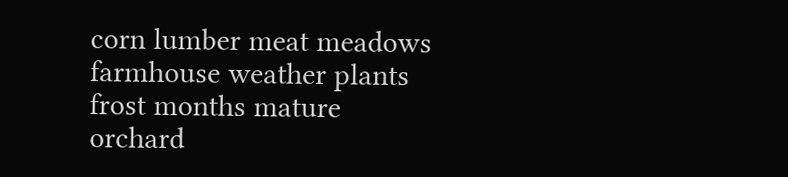corn lumber meat meadows farmhouse weather plants frost months mature orchard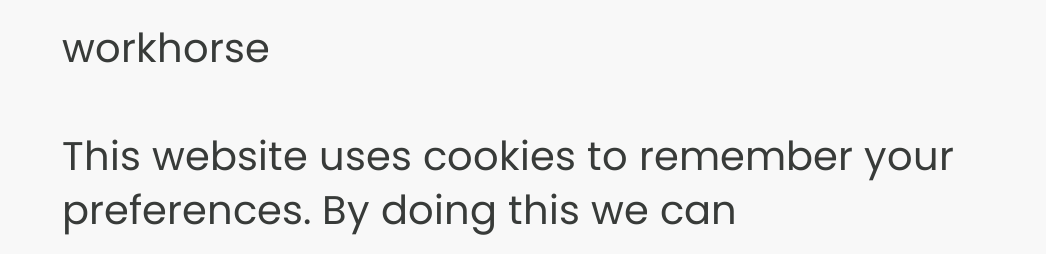workhorse

This website uses cookies to remember your preferences. By doing this we can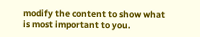modify the content to show what is most important to you.